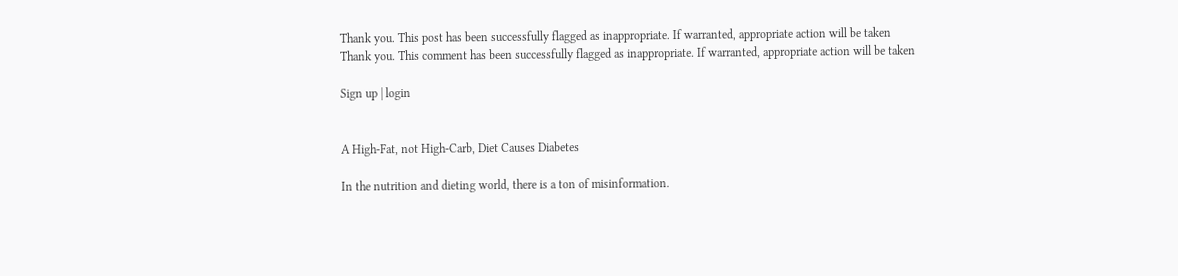Thank you. This post has been successfully flagged as inappropriate. If warranted, appropriate action will be taken
Thank you. This comment has been successfully flagged as inappropriate. If warranted, appropriate action will be taken

Sign up | login


A High-Fat, not High-Carb, Diet Causes Diabetes

In the nutrition and dieting world, there is a ton of misinformation.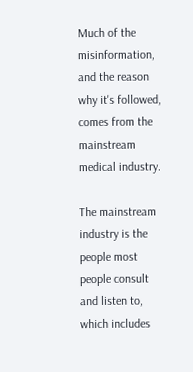Much of the misinformation, and the reason why it's followed, comes from the mainstream medical industry.

The mainstream industry is the people most people consult and listen to, which includes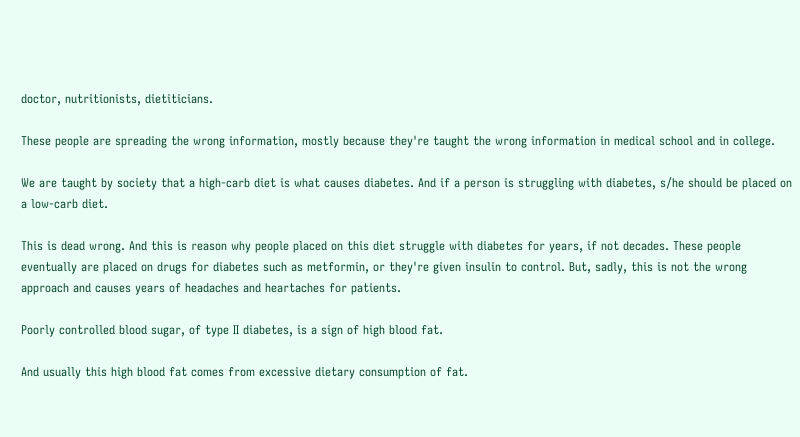doctor, nutritionists, dietiticians.

These people are spreading the wrong information, mostly because they're taught the wrong information in medical school and in college.

We are taught by society that a high-carb diet is what causes diabetes. And if a person is struggling with diabetes, s/he should be placed on a low-carb diet.

This is dead wrong. And this is reason why people placed on this diet struggle with diabetes for years, if not decades. These people eventually are placed on drugs for diabetes such as metformin, or they're given insulin to control. But, sadly, this is not the wrong approach and causes years of headaches and heartaches for patients.

Poorly controlled blood sugar, of type II diabetes, is a sign of high blood fat.

And usually this high blood fat comes from excessive dietary consumption of fat.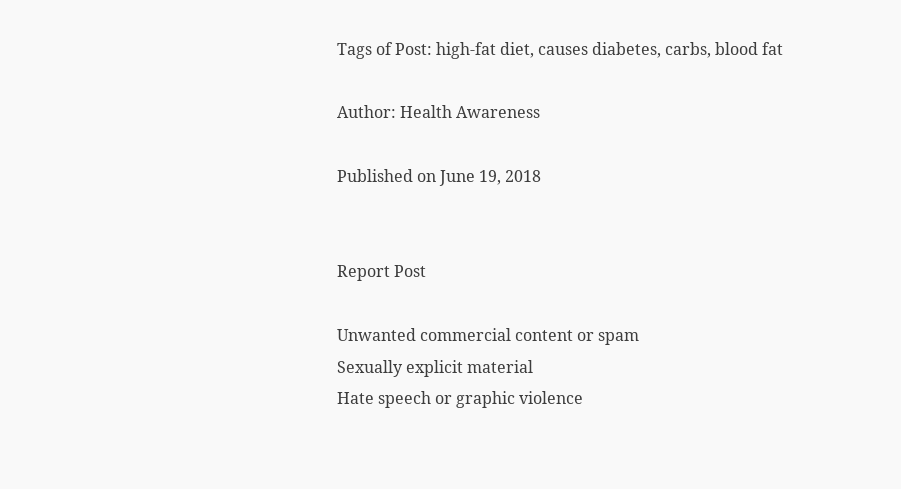Tags of Post: high-fat diet, causes diabetes, carbs, blood fat

Author: Health Awareness

Published on June 19, 2018


Report Post

Unwanted commercial content or spam
Sexually explicit material
Hate speech or graphic violence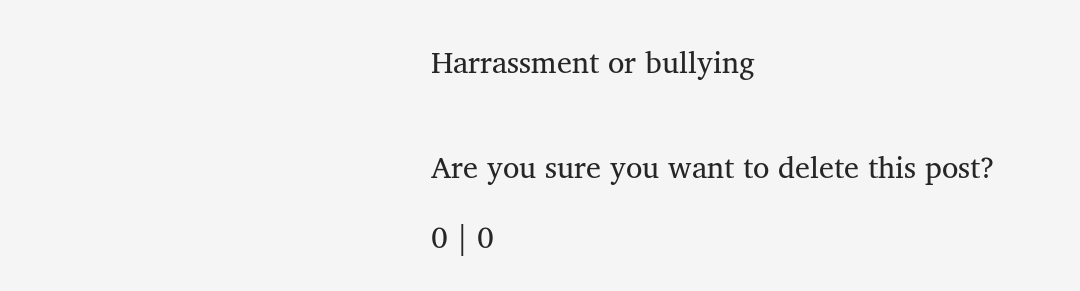Harrassment or bullying


Are you sure you want to delete this post?

0 | 0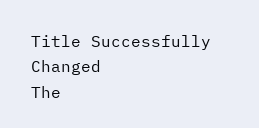Title Successfully Changed
The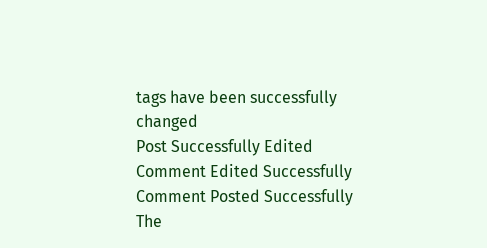tags have been successfully changed
Post Successfully Edited
Comment Edited Successfully
Comment Posted Successfully
The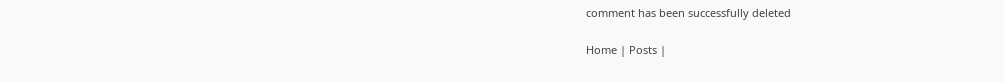comment has been successfully deleted

Home | Posts |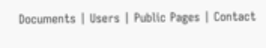Documents | Users | Public Pages | Contact